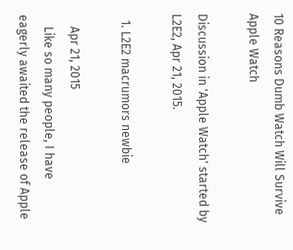10 Reasons Dumb Watch Will Survive Apple Watch

Discussion in 'Apple Watch' started by L2E2, Apr 21, 2015.

  1. L2E2 macrumors newbie

    Apr 21, 2015
    Like so many people, I have eagerly awaited the release of Apple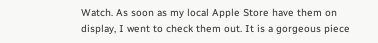Watch. As soon as my local Apple Store have them on display, I went to check them out. It is a gorgeous piece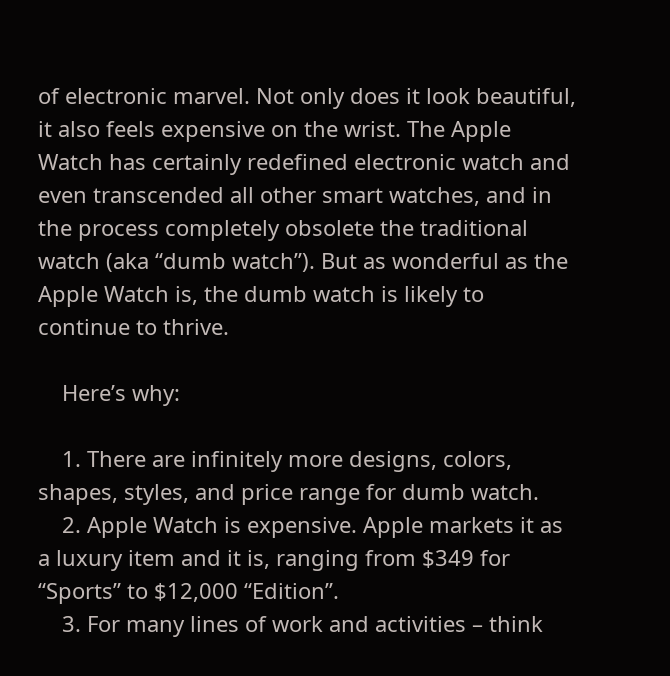of electronic marvel. Not only does it look beautiful, it also feels expensive on the wrist. The Apple Watch has certainly redefined electronic watch and even transcended all other smart watches, and in the process completely obsolete the traditional watch (aka “dumb watch”). But as wonderful as the Apple Watch is, the dumb watch is likely to continue to thrive.

    Here’s why:

    1. There are infinitely more designs, colors, shapes, styles, and price range for dumb watch.
    2. Apple Watch is expensive. Apple markets it as a luxury item and it is, ranging from $349 for “Sports” to $12,000 “Edition”.
    3. For many lines of work and activities – think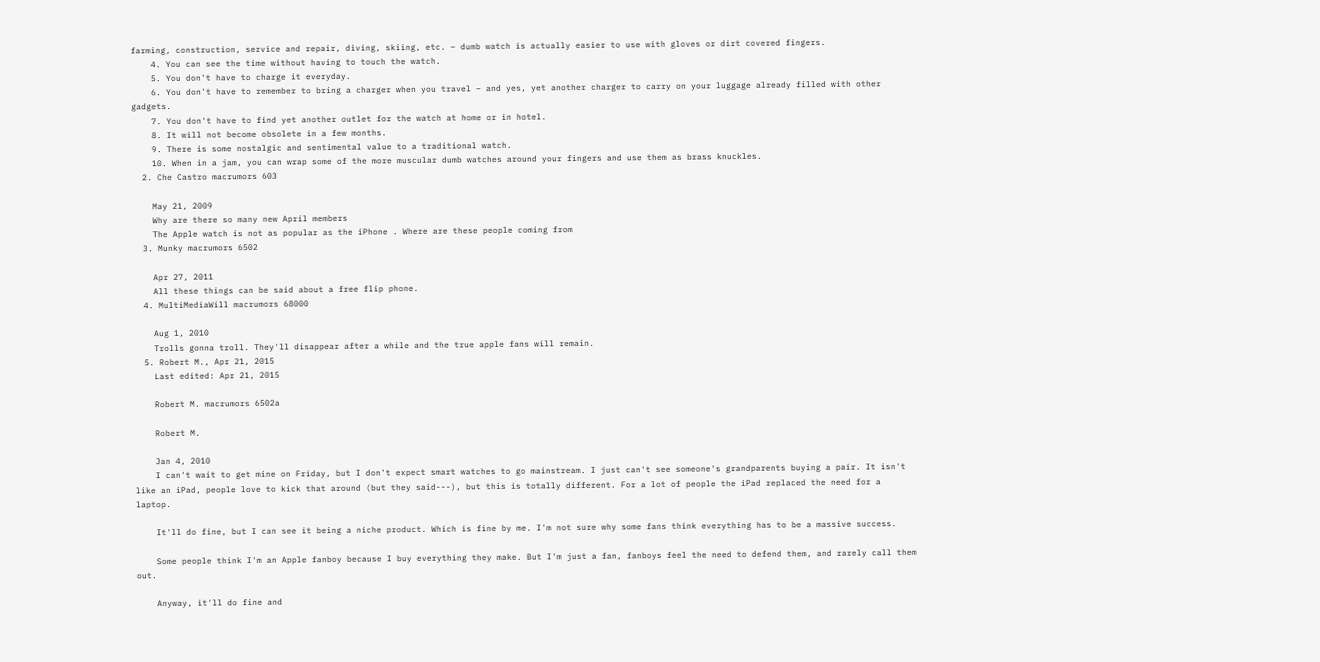farming, construction, service and repair, diving, skiing, etc. – dumb watch is actually easier to use with gloves or dirt covered fingers.
    4. You can see the time without having to touch the watch.
    5. You don't have to charge it everyday.
    6. You don't have to remember to bring a charger when you travel – and yes, yet another charger to carry on your luggage already filled with other gadgets.
    7. You don't have to find yet another outlet for the watch at home or in hotel.
    8. It will not become obsolete in a few months.
    9. There is some nostalgic and sentimental value to a traditional watch.
    10. When in a jam, you can wrap some of the more muscular dumb watches around your fingers and use them as brass knuckles.
  2. Che Castro macrumors 603

    May 21, 2009
    Why are there so many new April members
    The Apple watch is not as popular as the iPhone . Where are these people coming from
  3. Munky macrumors 6502

    Apr 27, 2011
    All these things can be said about a free flip phone.
  4. MultiMediaWill macrumors 68000

    Aug 1, 2010
    Trolls gonna troll. They'll disappear after a while and the true apple fans will remain.
  5. Robert M., Apr 21, 2015
    Last edited: Apr 21, 2015

    Robert M. macrumors 6502a

    Robert M.

    Jan 4, 2010
    I can't wait to get mine on Friday, but I don't expect smart watches to go mainstream. I just can't see someone's grandparents buying a pair. It isn't like an iPad, people love to kick that around (but they said---), but this is totally different. For a lot of people the iPad replaced the need for a laptop.

    It'll do fine, but I can see it being a niche product. Which is fine by me. I'm not sure why some fans think everything has to be a massive success.

    Some people think I'm an Apple fanboy because I buy everything they make. But I'm just a fan, fanboys feel the need to defend them, and rarely call them out.

    Anyway, it'll do fine and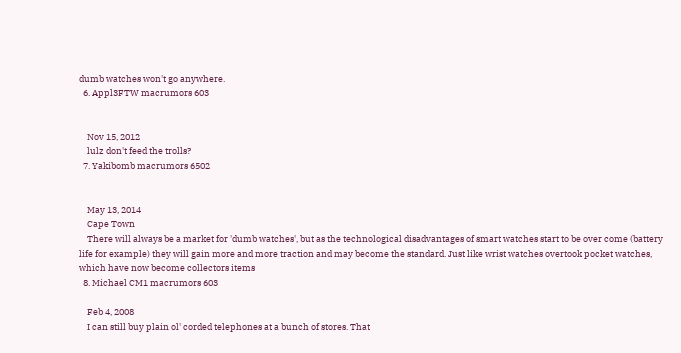dumb watches won't go anywhere.
  6. Appl3FTW macrumors 603


    Nov 15, 2012
    lulz don't feed the trolls?
  7. Yakibomb macrumors 6502


    May 13, 2014
    Cape Town
    There will always be a market for 'dumb watches', but as the technological disadvantages of smart watches start to be over come (battery life for example) they will gain more and more traction and may become the standard. Just like wrist watches overtook pocket watches, which have now become collectors items
  8. Michael CM1 macrumors 603

    Feb 4, 2008
    I can still buy plain ol' corded telephones at a bunch of stores. That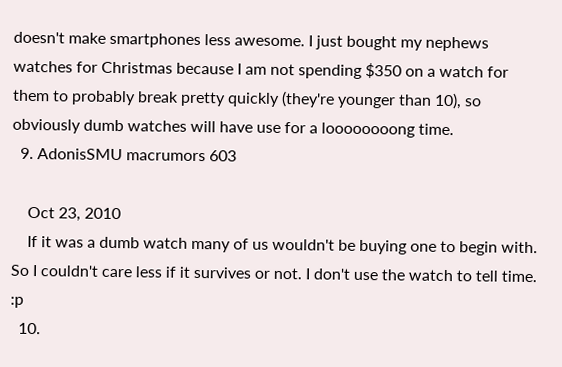doesn't make smartphones less awesome. I just bought my nephews watches for Christmas because I am not spending $350 on a watch for them to probably break pretty quickly (they're younger than 10), so obviously dumb watches will have use for a loooooooong time.
  9. AdonisSMU macrumors 603

    Oct 23, 2010
    If it was a dumb watch many of us wouldn't be buying one to begin with. So I couldn't care less if it survives or not. I don't use the watch to tell time. :p
  10.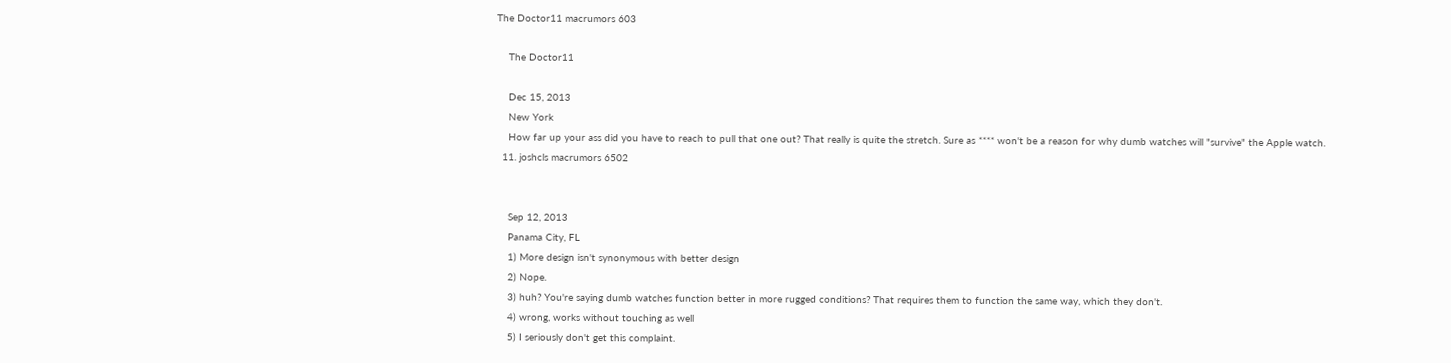The Doctor11 macrumors 603

    The Doctor11

    Dec 15, 2013
    New York
    How far up your ass did you have to reach to pull that one out? That really is quite the stretch. Sure as **** won't be a reason for why dumb watches will "survive" the Apple watch.
  11. joshcls macrumors 6502


    Sep 12, 2013
    Panama City, FL
    1) More design isn't synonymous with better design
    2) Nope.
    3) huh? You're saying dumb watches function better in more rugged conditions? That requires them to function the same way, which they don't.
    4) wrong, works without touching as well
    5) I seriously don't get this complaint.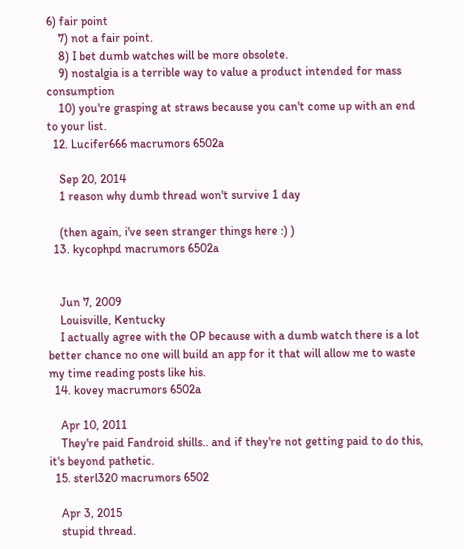6) fair point
    7) not a fair point.
    8) I bet dumb watches will be more obsolete.
    9) nostalgia is a terrible way to value a product intended for mass consumption
    10) you're grasping at straws because you can't come up with an end to your list.
  12. Lucifer666 macrumors 6502a

    Sep 20, 2014
    1 reason why dumb thread won't survive 1 day

    (then again, i've seen stranger things here :) )
  13. kycophpd macrumors 6502a


    Jun 7, 2009
    Louisville, Kentucky
    I actually agree with the OP because with a dumb watch there is a lot better chance no one will build an app for it that will allow me to waste my time reading posts like his.
  14. kovey macrumors 6502a

    Apr 10, 2011
    They're paid Fandroid shills.. and if they're not getting paid to do this, it's beyond pathetic.
  15. sterl320 macrumors 6502

    Apr 3, 2015
    stupid thread.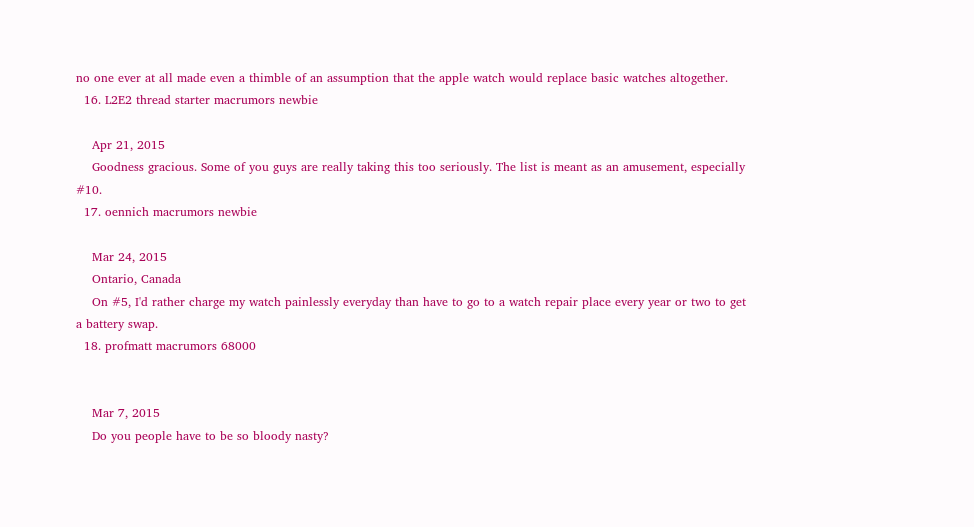no one ever at all made even a thimble of an assumption that the apple watch would replace basic watches altogether.
  16. L2E2 thread starter macrumors newbie

    Apr 21, 2015
    Goodness gracious. Some of you guys are really taking this too seriously. The list is meant as an amusement, especially #10.
  17. oennich macrumors newbie

    Mar 24, 2015
    Ontario, Canada
    On #5, I'd rather charge my watch painlessly everyday than have to go to a watch repair place every year or two to get a battery swap.
  18. profmatt macrumors 68000


    Mar 7, 2015
    Do you people have to be so bloody nasty?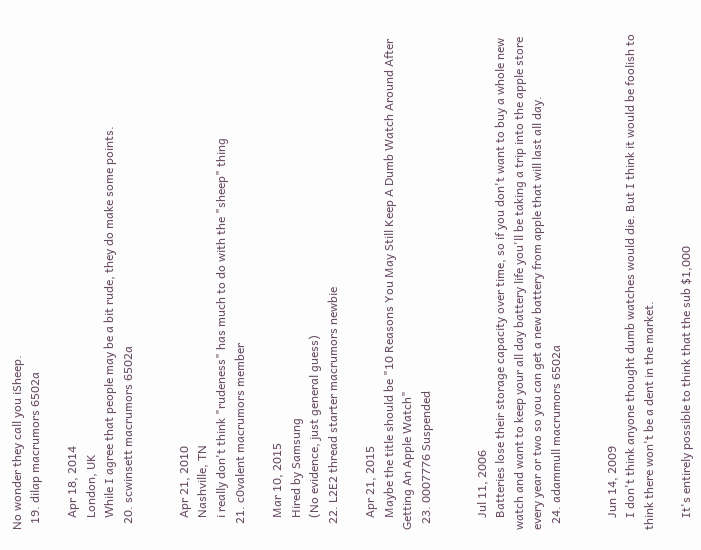No wonder they call you iSheep.
  19. dilap macrumors 6502a

    Apr 18, 2014
    London, UK
    While I agree that people may be a bit rude, they do make some points.
  20. scwinsett macrumors 6502a


    Apr 21, 2010
    Nashville, TN
    i really don't think "rudeness" has much to do with the "sheep" thing
  21. c0valent macrumors member

    Mar 10, 2015
    Hired by Samsung
    (No evidence, just general guess)
  22. L2E2 thread starter macrumors newbie

    Apr 21, 2015
    Maybe the title should be "10 Reasons You May Still Keep A Dumb Watch Around After Getting An Apple Watch"
  23. 0007776 Suspended


    Jul 11, 2006
    Batteries lose their storage capacity over time, so if you don't want to buy a whole new watch and want to keep your all day battery life you'll be taking a trip into the apple store every year or two so you can get a new battery from apple that will last all day.
  24. adammull macrumors 6502a


    Jun 14, 2009
    I don't think anyone thought dumb watches would die. But I think it would be foolish to think there won't be a dent in the market.

    It's entirely possible to think that the sub $1,000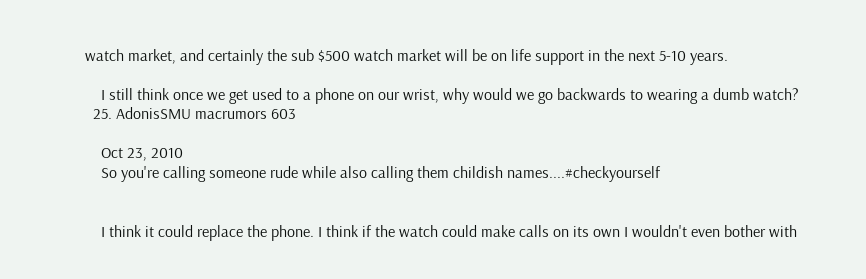watch market, and certainly the sub $500 watch market will be on life support in the next 5-10 years.

    I still think once we get used to a phone on our wrist, why would we go backwards to wearing a dumb watch?
  25. AdonisSMU macrumors 603

    Oct 23, 2010
    So you're calling someone rude while also calling them childish names....#checkyourself


    I think it could replace the phone. I think if the watch could make calls on its own I wouldn't even bother with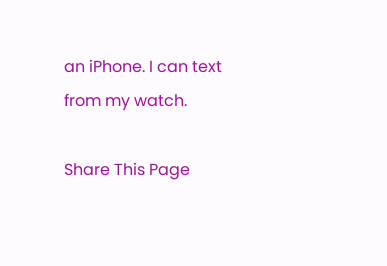an iPhone. I can text from my watch.

Share This Page